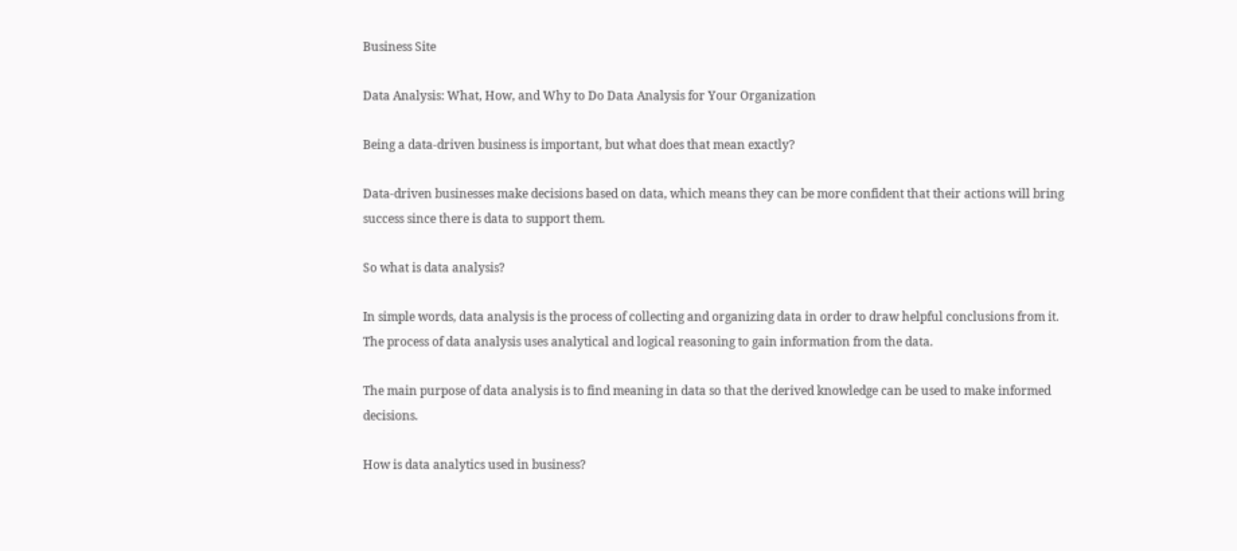Business Site

Data Analysis: What, How, and Why to Do Data Analysis for Your Organization

Being a data-driven business is important, but what does that mean exactly?

Data-driven businesses make decisions based on data, which means they can be more confident that their actions will bring success since there is data to support them.

So what is data analysis?

In simple words, data analysis is the process of collecting and organizing data in order to draw helpful conclusions from it. The process of data analysis uses analytical and logical reasoning to gain information from the data.

The main purpose of data analysis is to find meaning in data so that the derived knowledge can be used to make informed decisions.

How is data analytics used in business?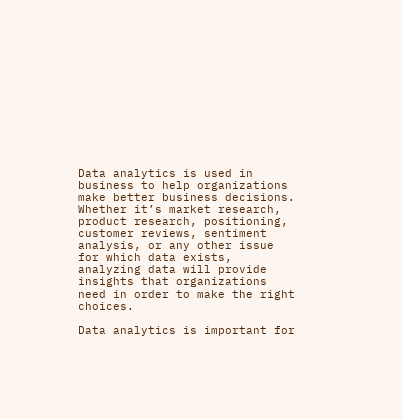Data analytics is used in business to help organizations make better business decisions. Whether it’s market research, product research, positioning, customer reviews, sentiment analysis, or any other issue for which data exists, analyzing data will provide insights that organizations need in order to make the right choices.

Data analytics is important for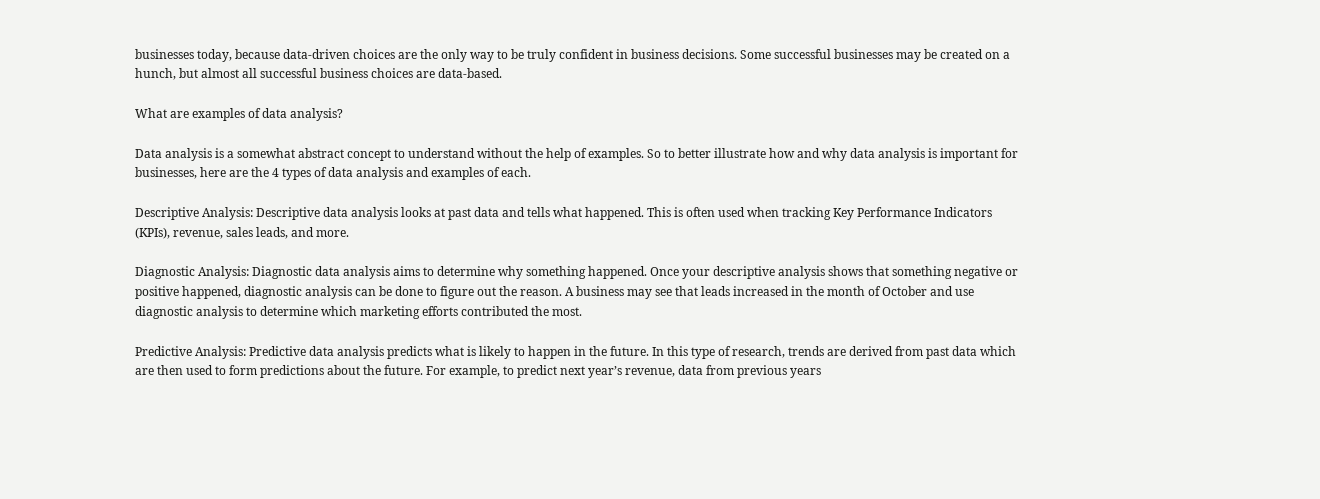businesses today, because data-driven choices are the only way to be truly confident in business decisions. Some successful businesses may be created on a hunch, but almost all successful business choices are data-based.

What are examples of data analysis?

Data analysis is a somewhat abstract concept to understand without the help of examples. So to better illustrate how and why data analysis is important for businesses, here are the 4 types of data analysis and examples of each.

Descriptive Analysis: Descriptive data analysis looks at past data and tells what happened. This is often used when tracking Key Performance Indicators (KPIs), revenue, sales leads, and more.

Diagnostic Analysis: Diagnostic data analysis aims to determine why something happened. Once your descriptive analysis shows that something negative or positive happened, diagnostic analysis can be done to figure out the reason. A business may see that leads increased in the month of October and use diagnostic analysis to determine which marketing efforts contributed the most.

Predictive Analysis: Predictive data analysis predicts what is likely to happen in the future. In this type of research, trends are derived from past data which are then used to form predictions about the future. For example, to predict next year’s revenue, data from previous years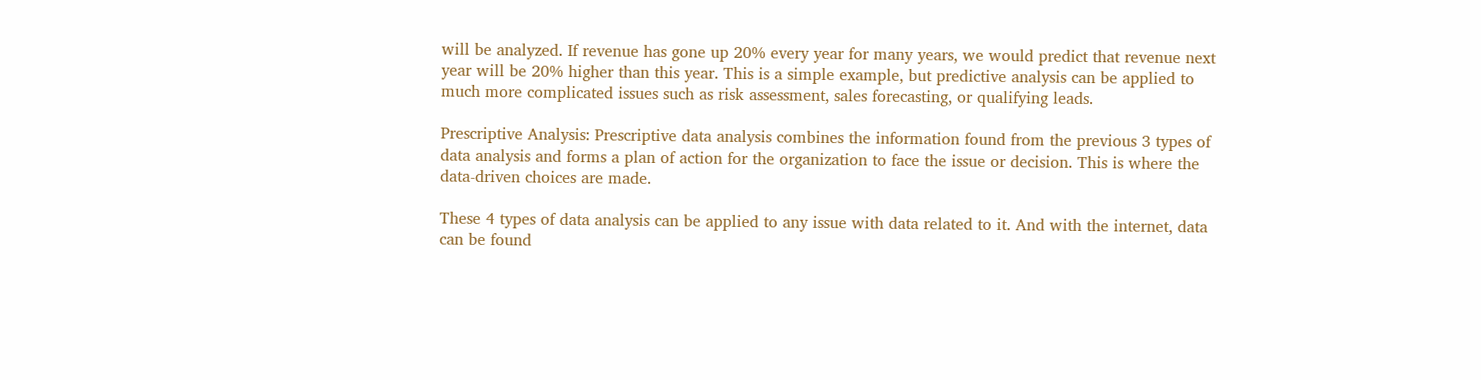will be analyzed. If revenue has gone up 20% every year for many years, we would predict that revenue next year will be 20% higher than this year. This is a simple example, but predictive analysis can be applied to much more complicated issues such as risk assessment, sales forecasting, or qualifying leads.

Prescriptive Analysis: Prescriptive data analysis combines the information found from the previous 3 types of data analysis and forms a plan of action for the organization to face the issue or decision. This is where the data-driven choices are made.

These 4 types of data analysis can be applied to any issue with data related to it. And with the internet, data can be found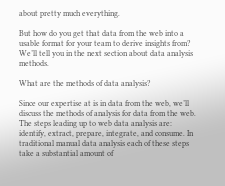about pretty much everything.

But how do you get that data from the web into a usable format for your team to derive insights from? We’ll tell you in the next section about data analysis methods.

What are the methods of data analysis?

Since our expertise at is in data from the web, we’ll discuss the methods of analysis for data from the web. The steps leading up to web data analysis are: identify, extract, prepare, integrate, and consume. In traditional manual data analysis each of these steps take a substantial amount of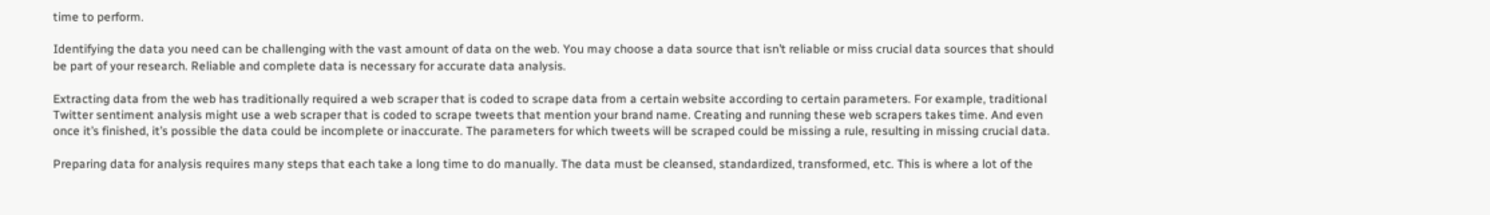time to perform.

Identifying the data you need can be challenging with the vast amount of data on the web. You may choose a data source that isn’t reliable or miss crucial data sources that should be part of your research. Reliable and complete data is necessary for accurate data analysis.

Extracting data from the web has traditionally required a web scraper that is coded to scrape data from a certain website according to certain parameters. For example, traditional Twitter sentiment analysis might use a web scraper that is coded to scrape tweets that mention your brand name. Creating and running these web scrapers takes time. And even once it’s finished, it’s possible the data could be incomplete or inaccurate. The parameters for which tweets will be scraped could be missing a rule, resulting in missing crucial data.

Preparing data for analysis requires many steps that each take a long time to do manually. The data must be cleansed, standardized, transformed, etc. This is where a lot of the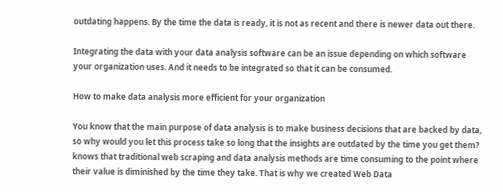outdating happens. By the time the data is ready, it is not as recent and there is newer data out there.

Integrating the data with your data analysis software can be an issue depending on which software your organization uses. And it needs to be integrated so that it can be consumed.

How to make data analysis more efficient for your organization

You know that the main purpose of data analysis is to make business decisions that are backed by data, so why would you let this process take so long that the insights are outdated by the time you get them? knows that traditional web scraping and data analysis methods are time consuming to the point where their value is diminished by the time they take. That is why we created Web Data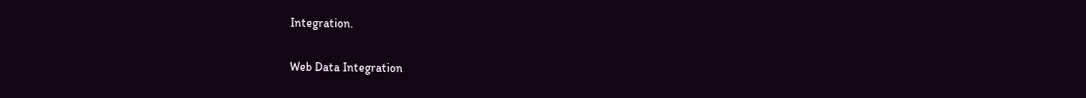Integration.

Web Data Integration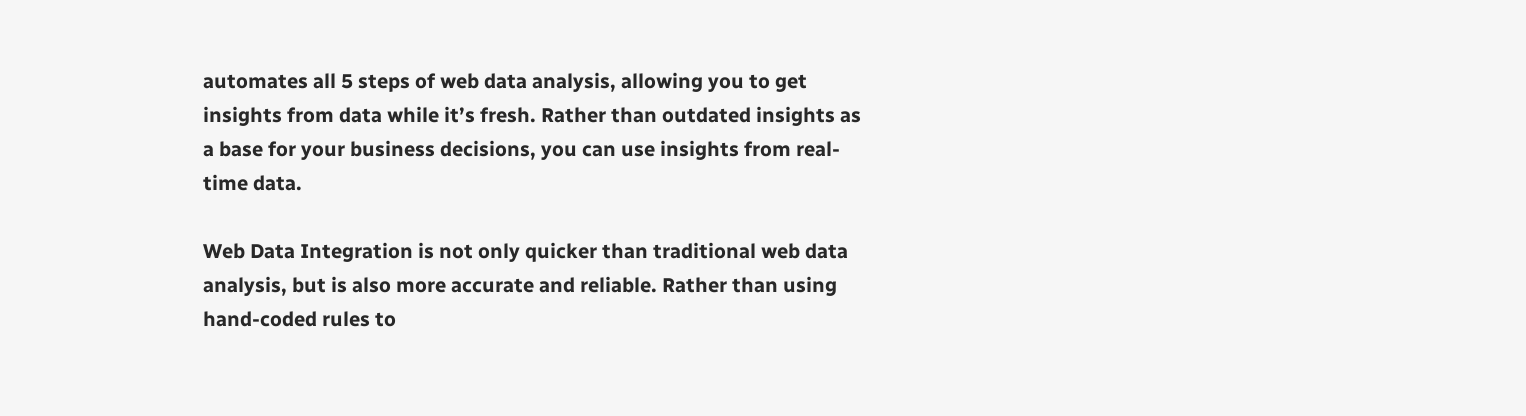automates all 5 steps of web data analysis, allowing you to get insights from data while it’s fresh. Rather than outdated insights as a base for your business decisions, you can use insights from real-time data.

Web Data Integration is not only quicker than traditional web data analysis, but is also more accurate and reliable. Rather than using hand-coded rules to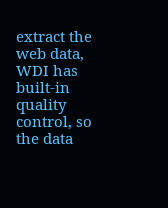extract the web data, WDI has built-in quality control, so the data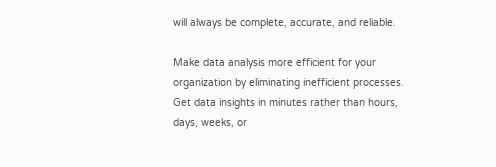will always be complete, accurate, and reliable.

Make data analysis more efficient for your organization by eliminating inefficient processes. Get data insights in minutes rather than hours, days, weeks, or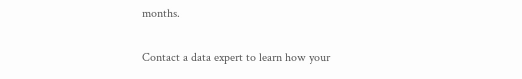months.

Contact a data expert to learn how your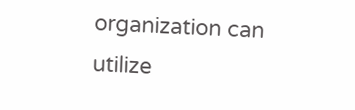organization can utilize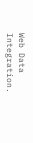Web Data Integration.